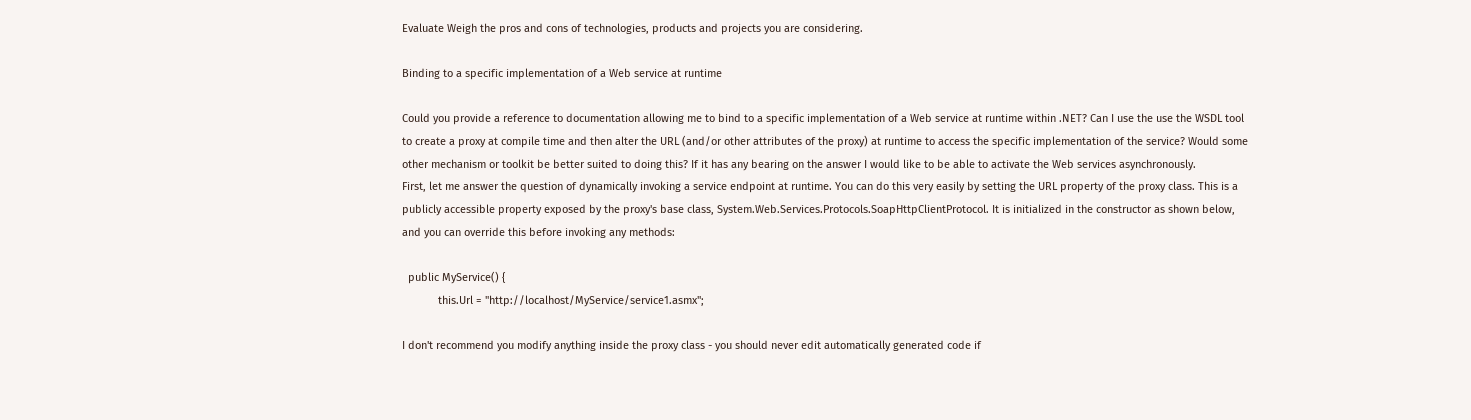Evaluate Weigh the pros and cons of technologies, products and projects you are considering.

Binding to a specific implementation of a Web service at runtime

Could you provide a reference to documentation allowing me to bind to a specific implementation of a Web service at runtime within .NET? Can I use the use the WSDL tool to create a proxy at compile time and then alter the URL (and/or other attributes of the proxy) at runtime to access the specific implementation of the service? Would some other mechanism or toolkit be better suited to doing this? If it has any bearing on the answer I would like to be able to activate the Web services asynchronously.
First, let me answer the question of dynamically invoking a service endpoint at runtime. You can do this very easily by setting the URL property of the proxy class. This is a publicly accessible property exposed by the proxy's base class, System.Web.Services.Protocols.SoapHttpClientProtocol. It is initialized in the constructor as shown below, and you can override this before invoking any methods:

  public MyService() {
            this.Url = "http://localhost/MyService/service1.asmx";

I don't recommend you modify anything inside the proxy class - you should never edit automatically generated code if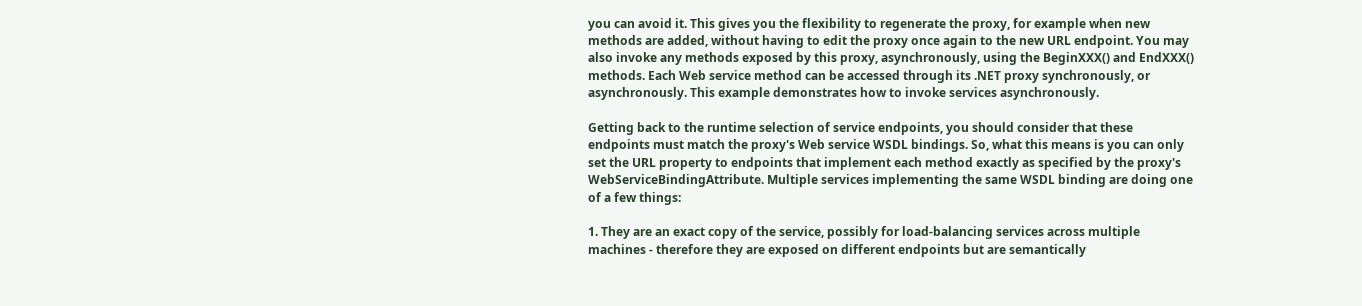you can avoid it. This gives you the flexibility to regenerate the proxy, for example when new methods are added, without having to edit the proxy once again to the new URL endpoint. You may also invoke any methods exposed by this proxy, asynchronously, using the BeginXXX() and EndXXX() methods. Each Web service method can be accessed through its .NET proxy synchronously, or asynchronously. This example demonstrates how to invoke services asynchronously.

Getting back to the runtime selection of service endpoints, you should consider that these endpoints must match the proxy's Web service WSDL bindings. So, what this means is you can only set the URL property to endpoints that implement each method exactly as specified by the proxy's WebServiceBindingAttribute. Multiple services implementing the same WSDL binding are doing one of a few things:

1. They are an exact copy of the service, possibly for load-balancing services across multiple machines - therefore they are exposed on different endpoints but are semantically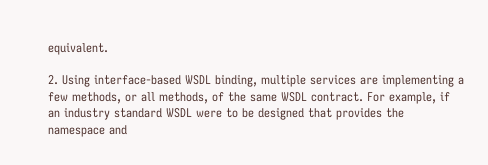equivalent.

2. Using interface-based WSDL binding, multiple services are implementing a few methods, or all methods, of the same WSDL contract. For example, if an industry standard WSDL were to be designed that provides the namespace and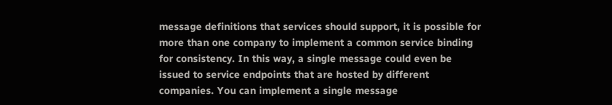message definitions that services should support, it is possible for more than one company to implement a common service binding for consistency. In this way, a single message could even be issued to service endpoints that are hosted by different companies. You can implement a single message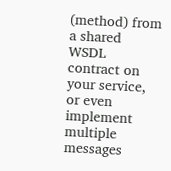(method) from a shared WSDL contract on your service, or even implement multiple messages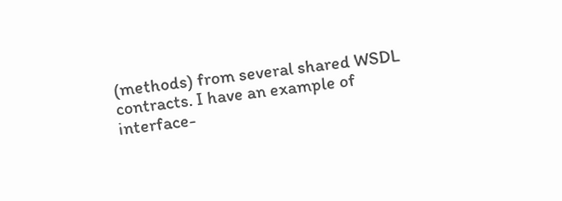(methods) from several shared WSDL contracts. I have an example of interface-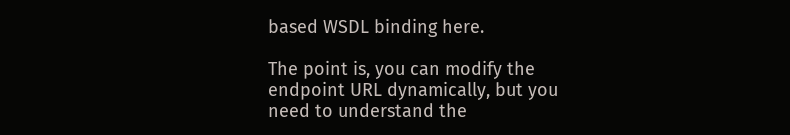based WSDL binding here.

The point is, you can modify the endpoint URL dynamically, but you need to understand the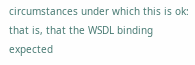circumstances under which this is ok: that is, that the WSDL binding expected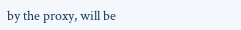by the proxy, will be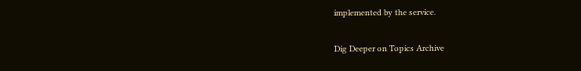implemented by the service.

Dig Deeper on Topics Archive